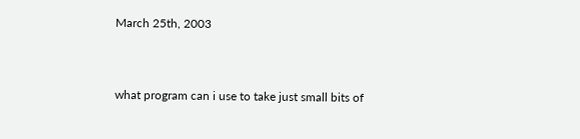March 25th, 2003


what program can i use to take just small bits of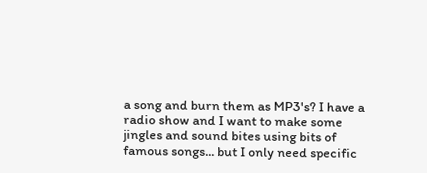a song and burn them as MP3's? I have a radio show and I want to make some jingles and sound bites using bits of famous songs... but I only need specific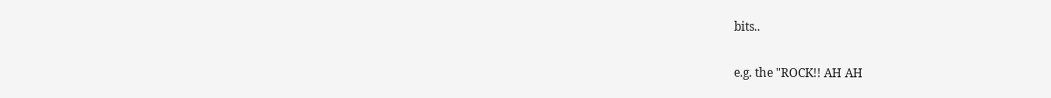bits..

e.g. the "ROCK!! AH AH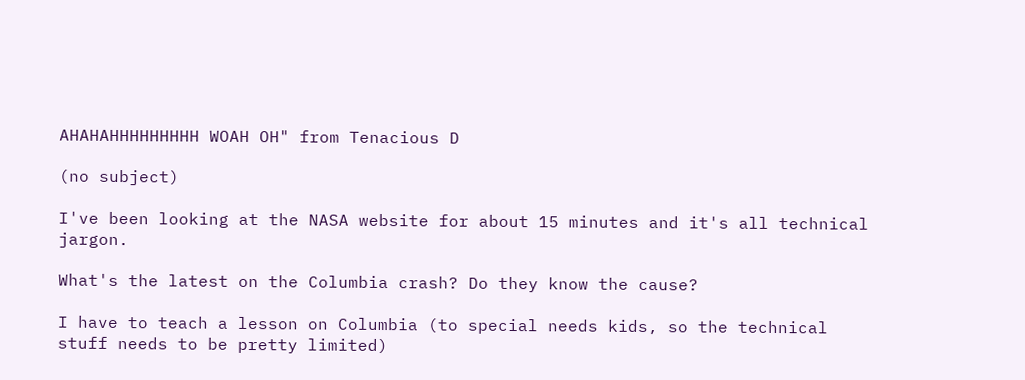AHAHAHHHHHHHHH WOAH OH" from Tenacious D

(no subject)

I've been looking at the NASA website for about 15 minutes and it's all technical jargon.

What's the latest on the Columbia crash? Do they know the cause?

I have to teach a lesson on Columbia (to special needs kids, so the technical stuff needs to be pretty limited)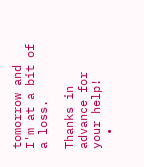tomorrow and I'm at a bit of a loss.

Thanks in advance for your help!
  •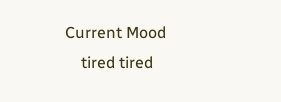Current Mood
    tired tired